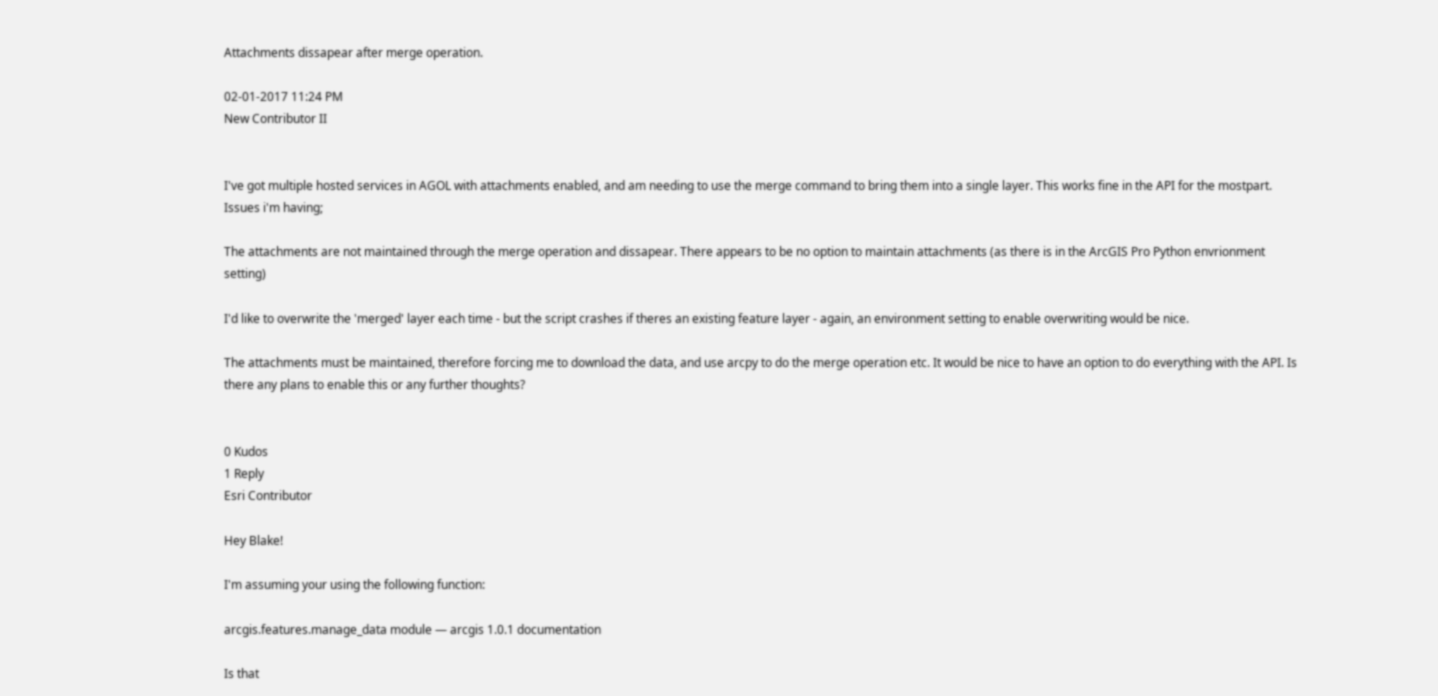Attachments dissapear after merge operation.

02-01-2017 11:24 PM
New Contributor II


I've got multiple hosted services in AGOL with attachments enabled, and am needing to use the merge command to bring them into a single layer. This works fine in the API for the mostpart. Issues i'm having;

The attachments are not maintained through the merge operation and dissapear. There appears to be no option to maintain attachments (as there is in the ArcGIS Pro Python envrionment setting)

I'd like to overwrite the 'merged' layer each time - but the script crashes if theres an existing feature layer - again, an environment setting to enable overwriting would be nice.

The attachments must be maintained, therefore forcing me to download the data, and use arcpy to do the merge operation etc. It would be nice to have an option to do everything with the API. Is there any plans to enable this or any further thoughts?


0 Kudos
1 Reply
Esri Contributor

Hey Blake!

I'm assuming your using the following function:

arcgis.features.manage_data module — arcgis 1.0.1 documentation

Is that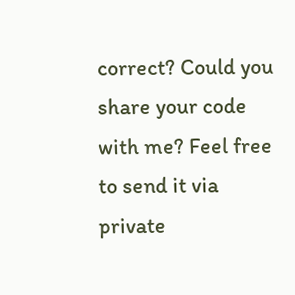correct? Could you share your code with me? Feel free to send it via private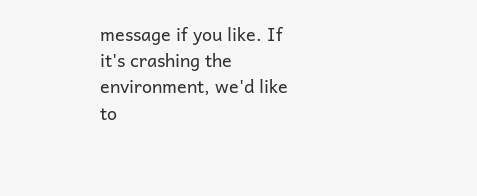message if you like. If it's crashing the environment, we'd like to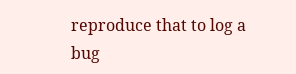reproduce that to log a bug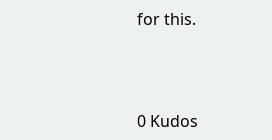for this.



0 Kudos